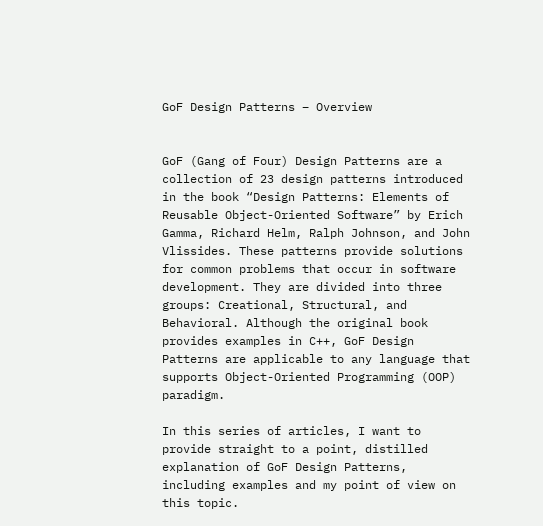GoF Design Patterns – Overview


GoF (Gang of Four) Design Patterns are a collection of 23 design patterns introduced in the book “Design Patterns: Elements of Reusable Object-Oriented Software” by Erich Gamma, Richard Helm, Ralph Johnson, and John Vlissides. These patterns provide solutions for common problems that occur in software development. They are divided into three groups: Creational, Structural, and Behavioral. Although the original book provides examples in C++, GoF Design Patterns are applicable to any language that supports Object-Oriented Programming (OOP) paradigm.

In this series of articles, I want to provide straight to a point, distilled explanation of GoF Design Patterns, including examples and my point of view on this topic.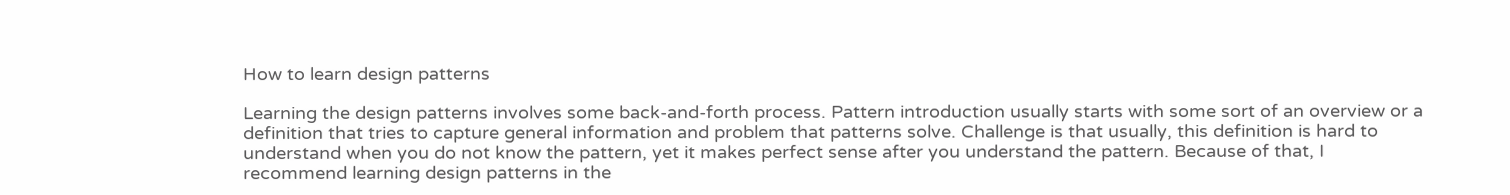How to learn design patterns

Learning the design patterns involves some back-and-forth process. Pattern introduction usually starts with some sort of an overview or a definition that tries to capture general information and problem that patterns solve. Challenge is that usually, this definition is hard to understand when you do not know the pattern, yet it makes perfect sense after you understand the pattern. Because of that, I recommend learning design patterns in the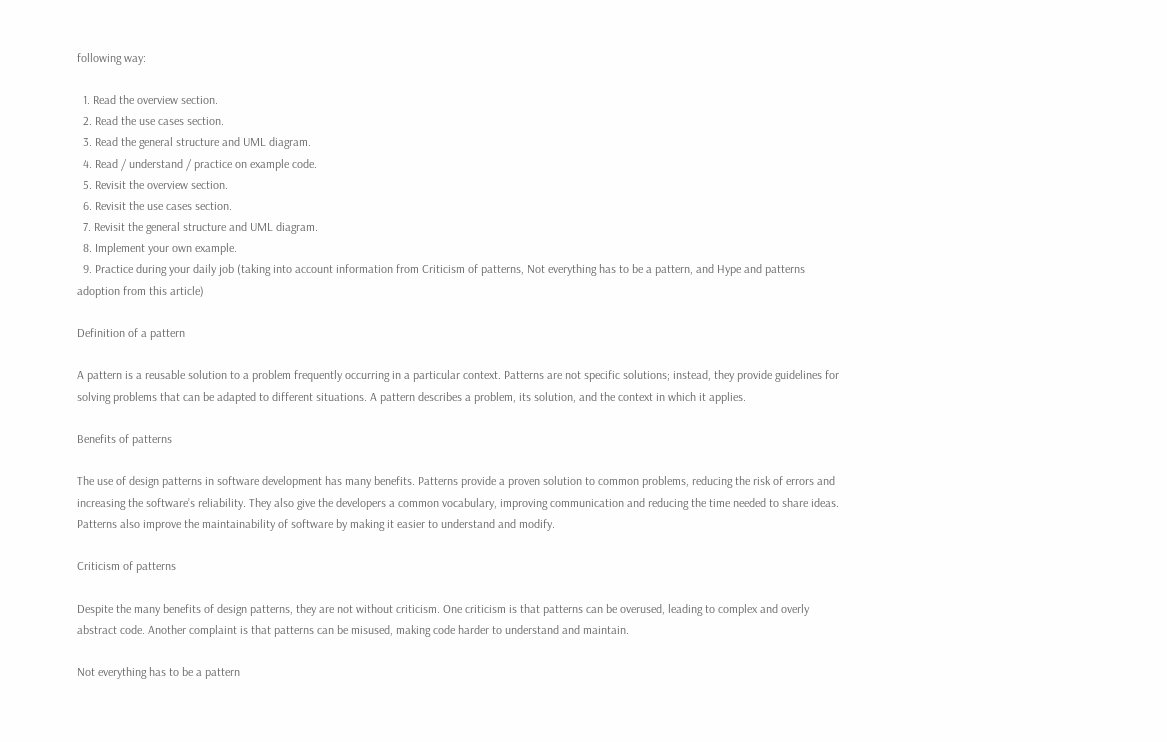following way:

  1. Read the overview section.
  2. Read the use cases section.
  3. Read the general structure and UML diagram.
  4. Read / understand / practice on example code.
  5. Revisit the overview section.
  6. Revisit the use cases section.
  7. Revisit the general structure and UML diagram.
  8. Implement your own example.
  9. Practice during your daily job (taking into account information from Criticism of patterns, Not everything has to be a pattern, and Hype and patterns adoption from this article)

Definition of a pattern

A pattern is a reusable solution to a problem frequently occurring in a particular context. Patterns are not specific solutions; instead, they provide guidelines for solving problems that can be adapted to different situations. A pattern describes a problem, its solution, and the context in which it applies.

Benefits of patterns

The use of design patterns in software development has many benefits. Patterns provide a proven solution to common problems, reducing the risk of errors and increasing the software’s reliability. They also give the developers a common vocabulary, improving communication and reducing the time needed to share ideas. Patterns also improve the maintainability of software by making it easier to understand and modify.

Criticism of patterns

Despite the many benefits of design patterns, they are not without criticism. One criticism is that patterns can be overused, leading to complex and overly abstract code. Another complaint is that patterns can be misused, making code harder to understand and maintain.

Not everything has to be a pattern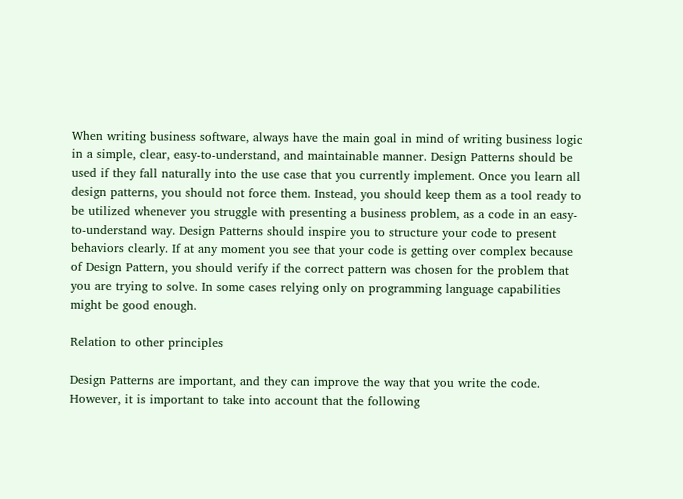When writing business software, always have the main goal in mind of writing business logic in a simple, clear, easy-to-understand, and maintainable manner. Design Patterns should be used if they fall naturally into the use case that you currently implement. Once you learn all design patterns, you should not force them. Instead, you should keep them as a tool ready to be utilized whenever you struggle with presenting a business problem, as a code in an easy-to-understand way. Design Patterns should inspire you to structure your code to present behaviors clearly. If at any moment you see that your code is getting over complex because of Design Pattern, you should verify if the correct pattern was chosen for the problem that you are trying to solve. In some cases relying only on programming language capabilities might be good enough.

Relation to other principles

Design Patterns are important, and they can improve the way that you write the code. However, it is important to take into account that the following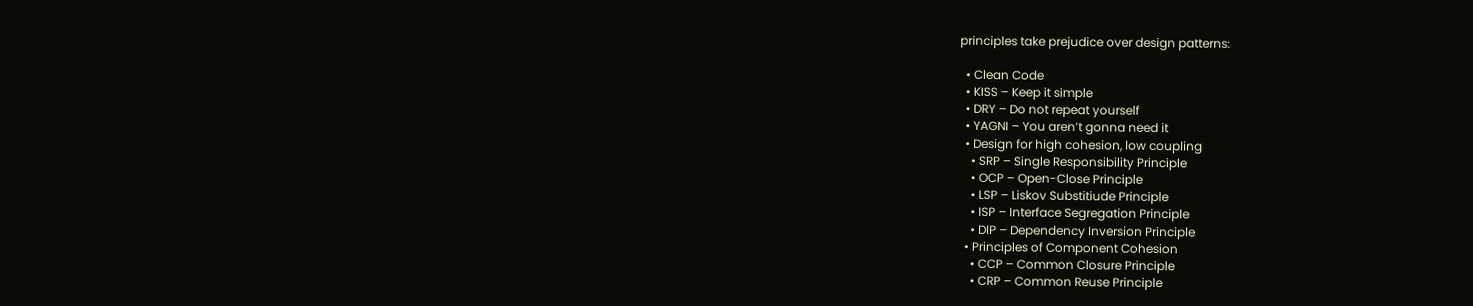principles take prejudice over design patterns:

  • Clean Code
  • KISS – Keep it simple
  • DRY – Do not repeat yourself
  • YAGNI – You aren’t gonna need it
  • Design for high cohesion, low coupling
    • SRP – Single Responsibility Principle
    • OCP – Open-Close Principle
    • LSP – Liskov Substitiude Principle
    • ISP – Interface Segregation Principle
    • DIP – Dependency Inversion Principle
  • Principles of Component Cohesion
    • CCP – Common Closure Principle
    • CRP – Common Reuse Principle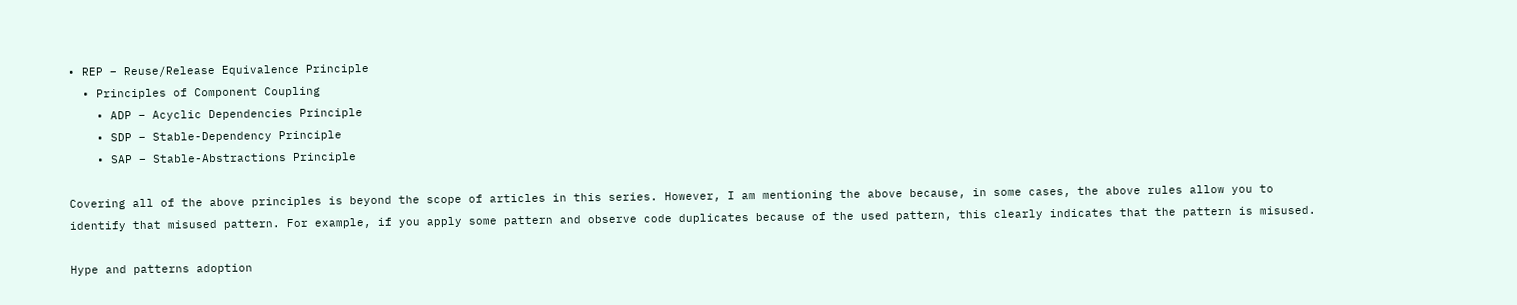• REP – Reuse/Release Equivalence Principle
  • Principles of Component Coupling
    • ADP – Acyclic Dependencies Principle
    • SDP – Stable-Dependency Principle
    • SAP – Stable-Abstractions Principle

Covering all of the above principles is beyond the scope of articles in this series. However, I am mentioning the above because, in some cases, the above rules allow you to identify that misused pattern. For example, if you apply some pattern and observe code duplicates because of the used pattern, this clearly indicates that the pattern is misused.

Hype and patterns adoption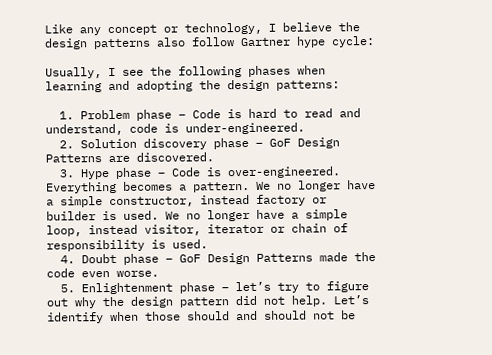Like any concept or technology, I believe the design patterns also follow Gartner hype cycle:

Usually, I see the following phases when learning and adopting the design patterns:

  1. Problem phase – Code is hard to read and understand, code is under-engineered.
  2. Solution discovery phase – GoF Design Patterns are discovered.
  3. Hype phase – Code is over-engineered. Everything becomes a pattern. We no longer have a simple constructor, instead factory or builder is used. We no longer have a simple loop, instead visitor, iterator or chain of responsibility is used.
  4. Doubt phase – GoF Design Patterns made the code even worse.
  5. Enlightenment phase – let’s try to figure out why the design pattern did not help. Let’s identify when those should and should not be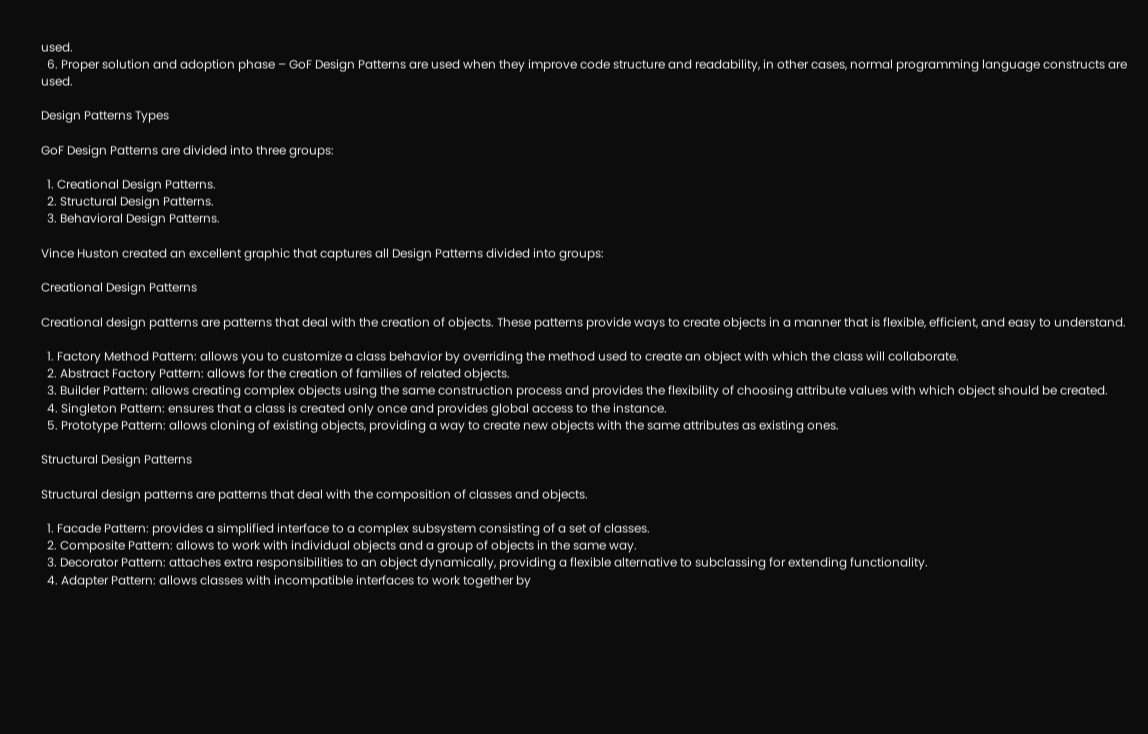used.
  6. Proper solution and adoption phase – GoF Design Patterns are used when they improve code structure and readability, in other cases, normal programming language constructs are used.

Design Patterns Types

GoF Design Patterns are divided into three groups:

  1. Creational Design Patterns.
  2. Structural Design Patterns.
  3. Behavioral Design Patterns.

Vince Huston created an excellent graphic that captures all Design Patterns divided into groups:

Creational Design Patterns

Creational design patterns are patterns that deal with the creation of objects. These patterns provide ways to create objects in a manner that is flexible, efficient, and easy to understand.

  1. Factory Method Pattern: allows you to customize a class behavior by overriding the method used to create an object with which the class will collaborate.
  2. Abstract Factory Pattern: allows for the creation of families of related objects.
  3. Builder Pattern: allows creating complex objects using the same construction process and provides the flexibility of choosing attribute values with which object should be created.
  4. Singleton Pattern: ensures that a class is created only once and provides global access to the instance.
  5. Prototype Pattern: allows cloning of existing objects, providing a way to create new objects with the same attributes as existing ones.

Structural Design Patterns

Structural design patterns are patterns that deal with the composition of classes and objects.

  1. Facade Pattern: provides a simplified interface to a complex subsystem consisting of a set of classes.
  2. Composite Pattern: allows to work with individual objects and a group of objects in the same way.
  3. Decorator Pattern: attaches extra responsibilities to an object dynamically, providing a flexible alternative to subclassing for extending functionality.
  4. Adapter Pattern: allows classes with incompatible interfaces to work together by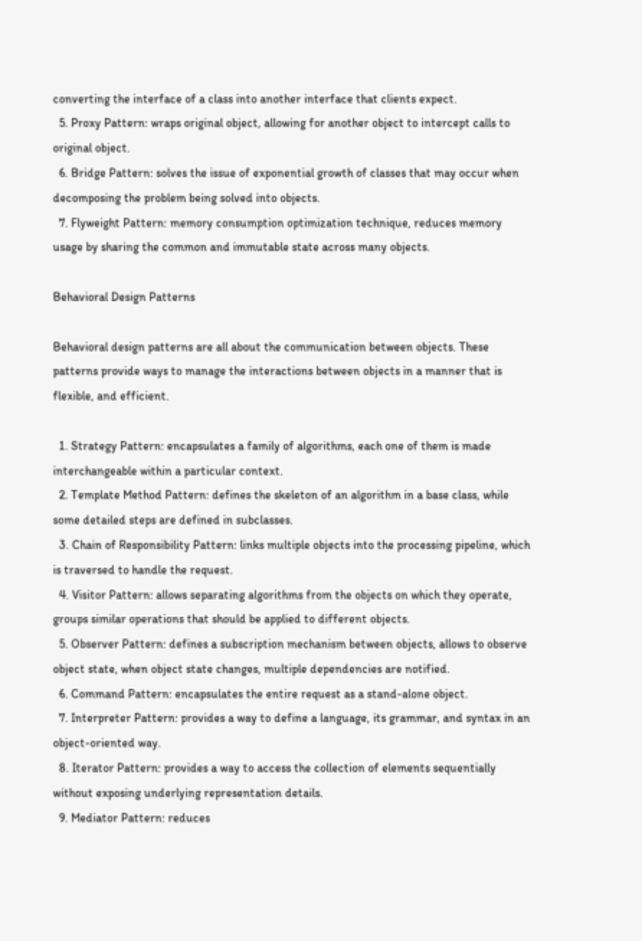converting the interface of a class into another interface that clients expect.
  5. Proxy Pattern: wraps original object, allowing for another object to intercept calls to original object.
  6. Bridge Pattern: solves the issue of exponential growth of classes that may occur when decomposing the problem being solved into objects.
  7. Flyweight Pattern: memory consumption optimization technique, reduces memory usage by sharing the common and immutable state across many objects.

Behavioral Design Patterns

Behavioral design patterns are all about the communication between objects. These patterns provide ways to manage the interactions between objects in a manner that is flexible, and efficient.

  1. Strategy Pattern: encapsulates a family of algorithms, each one of them is made interchangeable within a particular context.
  2. Template Method Pattern: defines the skeleton of an algorithm in a base class, while some detailed steps are defined in subclasses.
  3. Chain of Responsibility Pattern: links multiple objects into the processing pipeline, which is traversed to handle the request.
  4. Visitor Pattern: allows separating algorithms from the objects on which they operate, groups similar operations that should be applied to different objects.
  5. Observer Pattern: defines a subscription mechanism between objects, allows to observe object state, when object state changes, multiple dependencies are notified.
  6. Command Pattern: encapsulates the entire request as a stand-alone object.
  7. Interpreter Pattern: provides a way to define a language, its grammar, and syntax in an object-oriented way.
  8. Iterator Pattern: provides a way to access the collection of elements sequentially without exposing underlying representation details.
  9. Mediator Pattern: reduces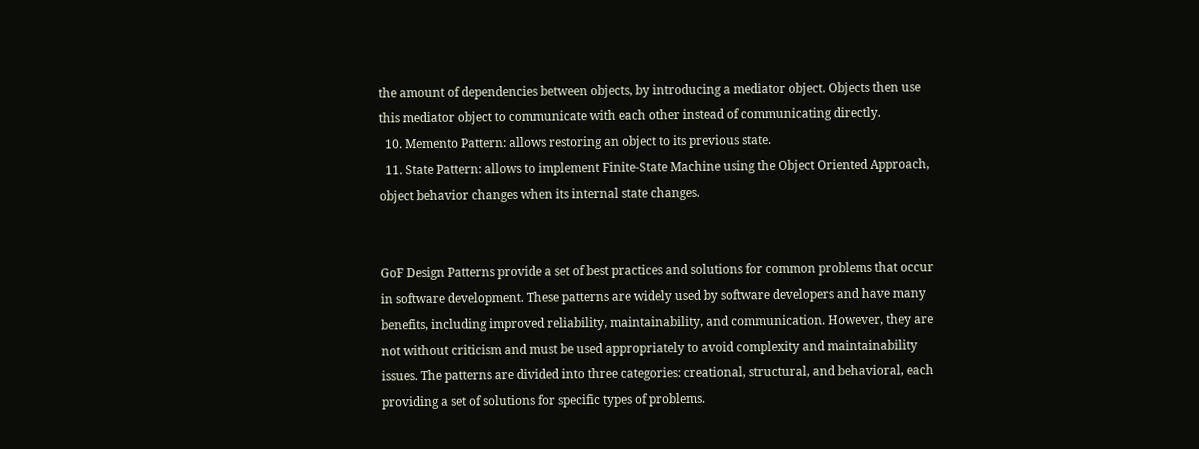the amount of dependencies between objects, by introducing a mediator object. Objects then use this mediator object to communicate with each other instead of communicating directly.
  10. Memento Pattern: allows restoring an object to its previous state.
  11. State Pattern: allows to implement Finite-State Machine using the Object Oriented Approach, object behavior changes when its internal state changes.


GoF Design Patterns provide a set of best practices and solutions for common problems that occur in software development. These patterns are widely used by software developers and have many benefits, including improved reliability, maintainability, and communication. However, they are not without criticism and must be used appropriately to avoid complexity and maintainability issues. The patterns are divided into three categories: creational, structural, and behavioral, each providing a set of solutions for specific types of problems.